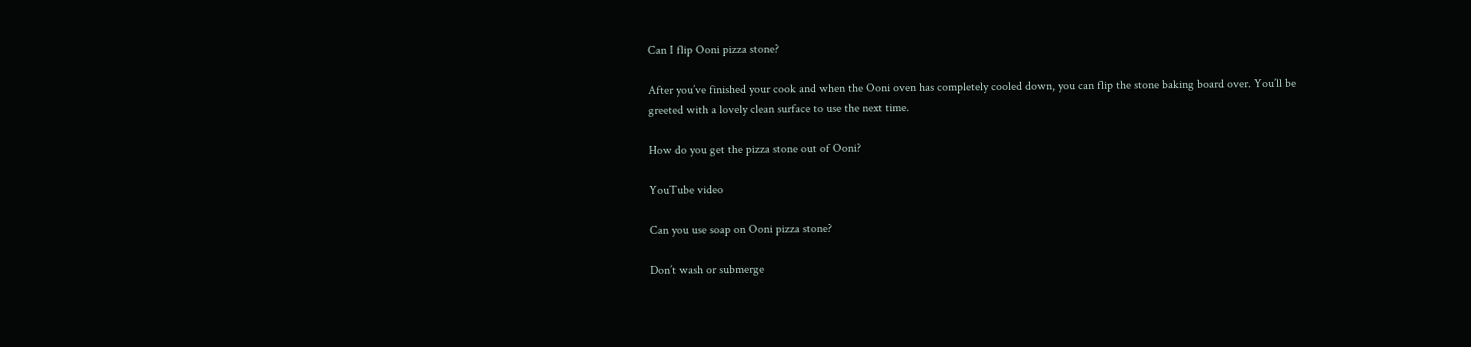Can I flip Ooni pizza stone?

After you’ve finished your cook and when the Ooni oven has completely cooled down, you can flip the stone baking board over. You’ll be greeted with a lovely clean surface to use the next time.

How do you get the pizza stone out of Ooni?

YouTube video

Can you use soap on Ooni pizza stone?

Don’t wash or submerge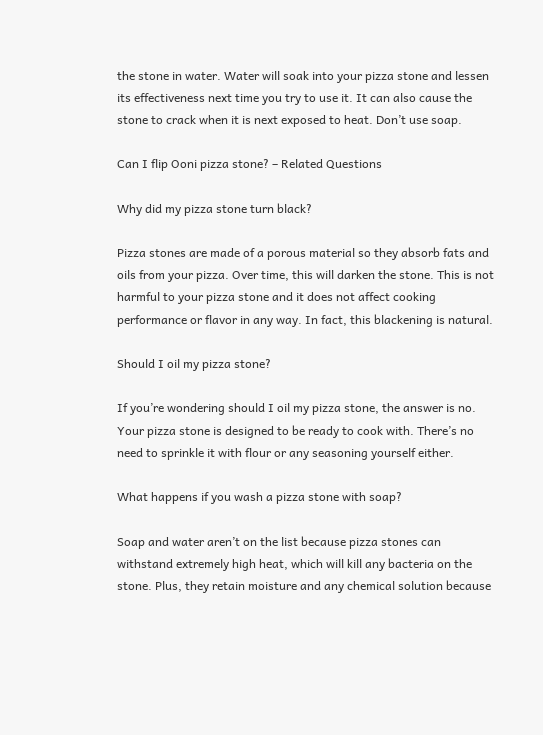the stone in water. Water will soak into your pizza stone and lessen its effectiveness next time you try to use it. It can also cause the stone to crack when it is next exposed to heat. Don’t use soap.

Can I flip Ooni pizza stone? – Related Questions

Why did my pizza stone turn black?

Pizza stones are made of a porous material so they absorb fats and oils from your pizza. Over time, this will darken the stone. This is not harmful to your pizza stone and it does not affect cooking performance or flavor in any way. In fact, this blackening is natural.

Should I oil my pizza stone?

If you’re wondering should I oil my pizza stone, the answer is no. Your pizza stone is designed to be ready to cook with. There’s no need to sprinkle it with flour or any seasoning yourself either.

What happens if you wash a pizza stone with soap?

Soap and water aren’t on the list because pizza stones can withstand extremely high heat, which will kill any bacteria on the stone. Plus, they retain moisture and any chemical solution because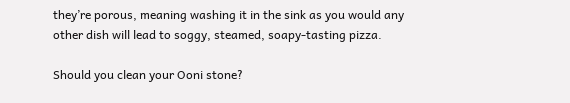they’re porous, meaning washing it in the sink as you would any other dish will lead to soggy, steamed, soapy-tasting pizza.

Should you clean your Ooni stone?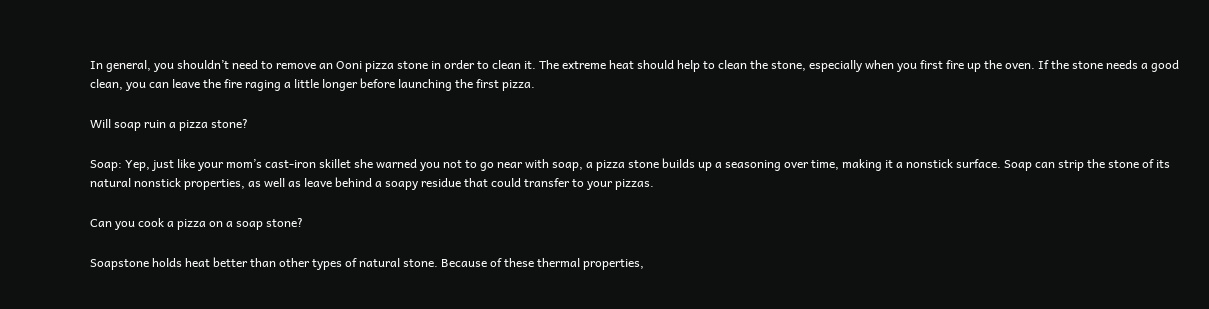In general, you shouldn’t need to remove an Ooni pizza stone in order to clean it. The extreme heat should help to clean the stone, especially when you first fire up the oven. If the stone needs a good clean, you can leave the fire raging a little longer before launching the first pizza.

Will soap ruin a pizza stone?

Soap: Yep, just like your mom’s cast-iron skillet she warned you not to go near with soap, a pizza stone builds up a seasoning over time, making it a nonstick surface. Soap can strip the stone of its natural nonstick properties, as well as leave behind a soapy residue that could transfer to your pizzas.

Can you cook a pizza on a soap stone?

Soapstone holds heat better than other types of natural stone. Because of these thermal properties,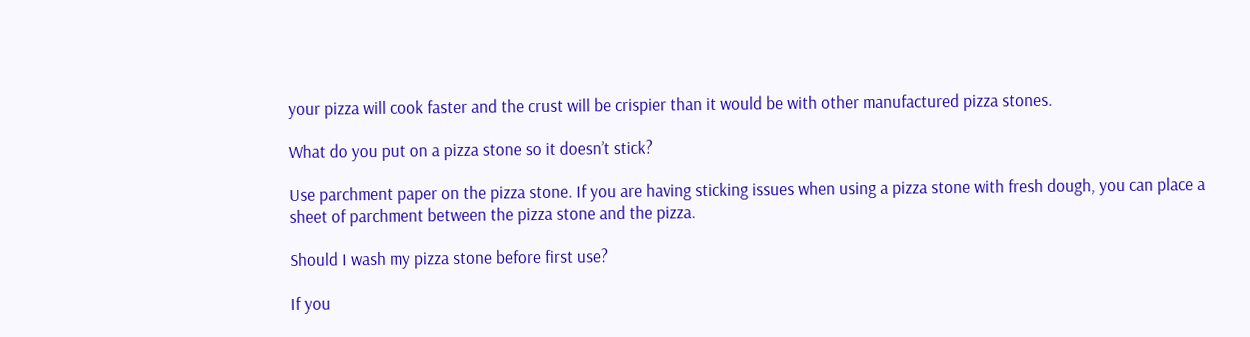your pizza will cook faster and the crust will be crispier than it would be with other manufactured pizza stones.

What do you put on a pizza stone so it doesn’t stick?

Use parchment paper on the pizza stone. If you are having sticking issues when using a pizza stone with fresh dough, you can place a sheet of parchment between the pizza stone and the pizza.

Should I wash my pizza stone before first use?

If you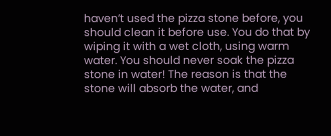haven’t used the pizza stone before, you should clean it before use. You do that by wiping it with a wet cloth, using warm water. You should never soak the pizza stone in water! The reason is that the stone will absorb the water, and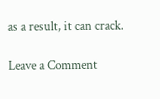as a result, it can crack.

Leave a Comment